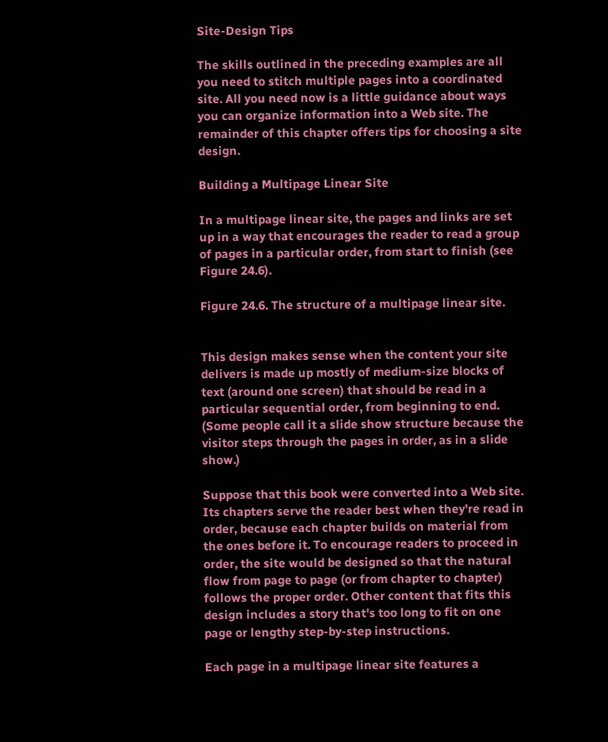Site-Design Tips

The skills outlined in the preceding examples are all you need to stitch multiple pages into a coordinated site. All you need now is a little guidance about ways you can organize information into a Web site. The remainder of this chapter offers tips for choosing a site design.

Building a Multipage Linear Site

In a multipage linear site, the pages and links are set up in a way that encourages the reader to read a group of pages in a particular order, from start to finish (see Figure 24.6).

Figure 24.6. The structure of a multipage linear site.


This design makes sense when the content your site delivers is made up mostly of medium-size blocks of text (around one screen) that should be read in a particular sequential order, from beginning to end. (Some people call it a slide show structure because the visitor steps through the pages in order, as in a slide show.)

Suppose that this book were converted into a Web site. Its chapters serve the reader best when they're read in order, because each chapter builds on material from the ones before it. To encourage readers to proceed in order, the site would be designed so that the natural flow from page to page (or from chapter to chapter) follows the proper order. Other content that fits this design includes a story that's too long to fit on one page or lengthy step-by-step instructions.

Each page in a multipage linear site features a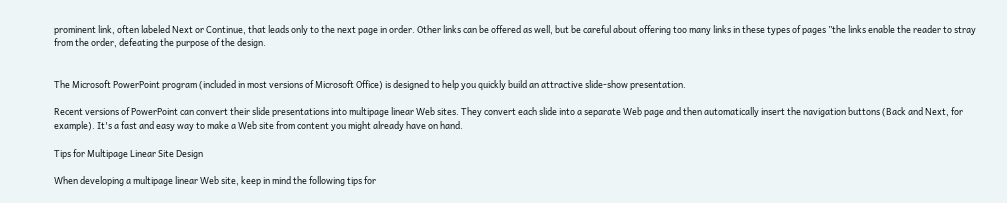prominent link, often labeled Next or Continue, that leads only to the next page in order. Other links can be offered as well, but be careful about offering too many links in these types of pages ”the links enable the reader to stray from the order, defeating the purpose of the design.


The Microsoft PowerPoint program (included in most versions of Microsoft Office) is designed to help you quickly build an attractive slide-show presentation.

Recent versions of PowerPoint can convert their slide presentations into multipage linear Web sites. They convert each slide into a separate Web page and then automatically insert the navigation buttons (Back and Next, for example). It's a fast and easy way to make a Web site from content you might already have on hand.

Tips for Multipage Linear Site Design

When developing a multipage linear Web site, keep in mind the following tips for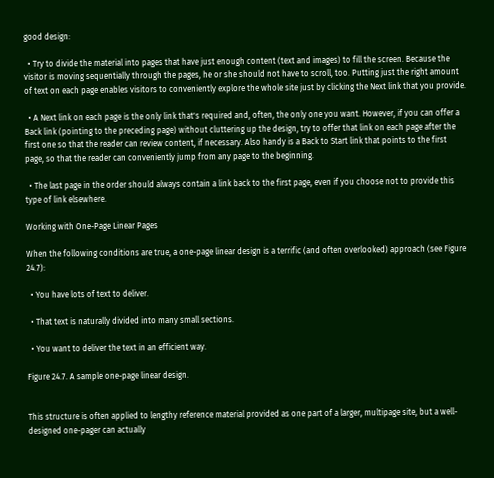good design:

  • Try to divide the material into pages that have just enough content (text and images) to fill the screen. Because the visitor is moving sequentially through the pages, he or she should not have to scroll, too. Putting just the right amount of text on each page enables visitors to conveniently explore the whole site just by clicking the Next link that you provide.

  • A Next link on each page is the only link that's required and, often, the only one you want. However, if you can offer a Back link (pointing to the preceding page) without cluttering up the design, try to offer that link on each page after the first one so that the reader can review content, if necessary. Also handy is a Back to Start link that points to the first page, so that the reader can conveniently jump from any page to the beginning.

  • The last page in the order should always contain a link back to the first page, even if you choose not to provide this type of link elsewhere.

Working with One-Page Linear Pages

When the following conditions are true, a one-page linear design is a terrific (and often overlooked) approach (see Figure 24.7):

  • You have lots of text to deliver.

  • That text is naturally divided into many small sections.

  • You want to deliver the text in an efficient way.

Figure 24.7. A sample one-page linear design.


This structure is often applied to lengthy reference material provided as one part of a larger, multipage site, but a well-designed one-pager can actually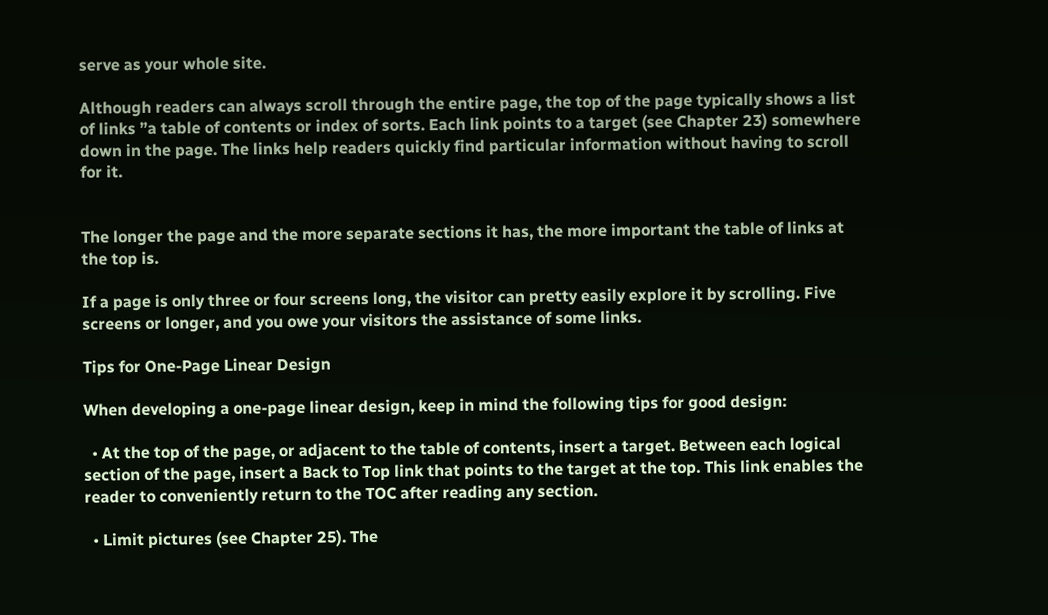serve as your whole site.

Although readers can always scroll through the entire page, the top of the page typically shows a list of links ”a table of contents or index of sorts. Each link points to a target (see Chapter 23) somewhere down in the page. The links help readers quickly find particular information without having to scroll for it.


The longer the page and the more separate sections it has, the more important the table of links at the top is.

If a page is only three or four screens long, the visitor can pretty easily explore it by scrolling. Five screens or longer, and you owe your visitors the assistance of some links.

Tips for One-Page Linear Design

When developing a one-page linear design, keep in mind the following tips for good design:

  • At the top of the page, or adjacent to the table of contents, insert a target. Between each logical section of the page, insert a Back to Top link that points to the target at the top. This link enables the reader to conveniently return to the TOC after reading any section.

  • Limit pictures (see Chapter 25). The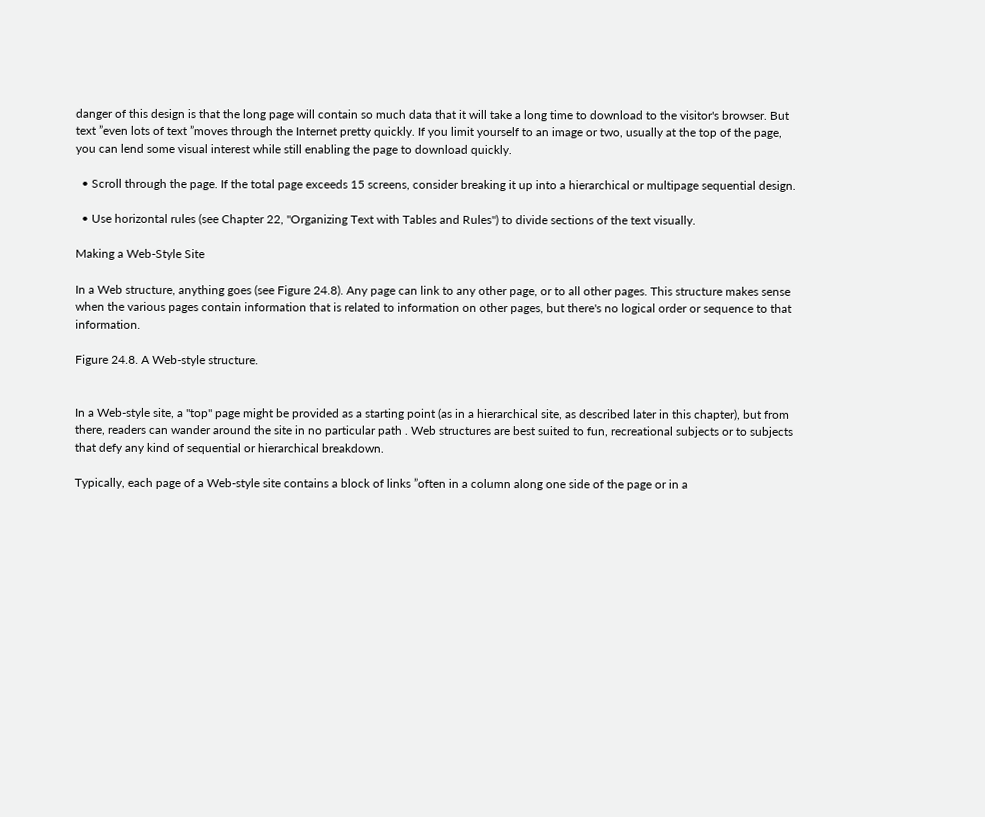danger of this design is that the long page will contain so much data that it will take a long time to download to the visitor's browser. But text ”even lots of text ”moves through the Internet pretty quickly. If you limit yourself to an image or two, usually at the top of the page, you can lend some visual interest while still enabling the page to download quickly.

  • Scroll through the page. If the total page exceeds 15 screens, consider breaking it up into a hierarchical or multipage sequential design.

  • Use horizontal rules (see Chapter 22, "Organizing Text with Tables and Rules") to divide sections of the text visually.

Making a Web-Style Site

In a Web structure, anything goes (see Figure 24.8). Any page can link to any other page, or to all other pages. This structure makes sense when the various pages contain information that is related to information on other pages, but there's no logical order or sequence to that information.

Figure 24.8. A Web-style structure.


In a Web-style site, a "top" page might be provided as a starting point (as in a hierarchical site, as described later in this chapter), but from there, readers can wander around the site in no particular path . Web structures are best suited to fun, recreational subjects or to subjects that defy any kind of sequential or hierarchical breakdown.

Typically, each page of a Web-style site contains a block of links ”often in a column along one side of the page or in a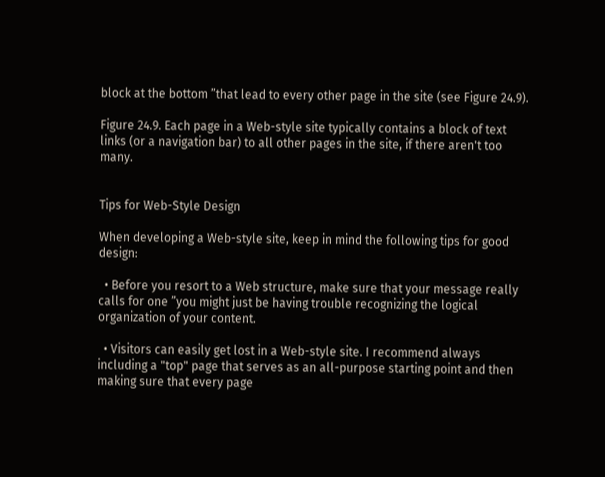block at the bottom ”that lead to every other page in the site (see Figure 24.9).

Figure 24.9. Each page in a Web-style site typically contains a block of text links (or a navigation bar) to all other pages in the site, if there aren't too many.


Tips for Web-Style Design

When developing a Web-style site, keep in mind the following tips for good design:

  • Before you resort to a Web structure, make sure that your message really calls for one ”you might just be having trouble recognizing the logical organization of your content.

  • Visitors can easily get lost in a Web-style site. I recommend always including a "top" page that serves as an all-purpose starting point and then making sure that every page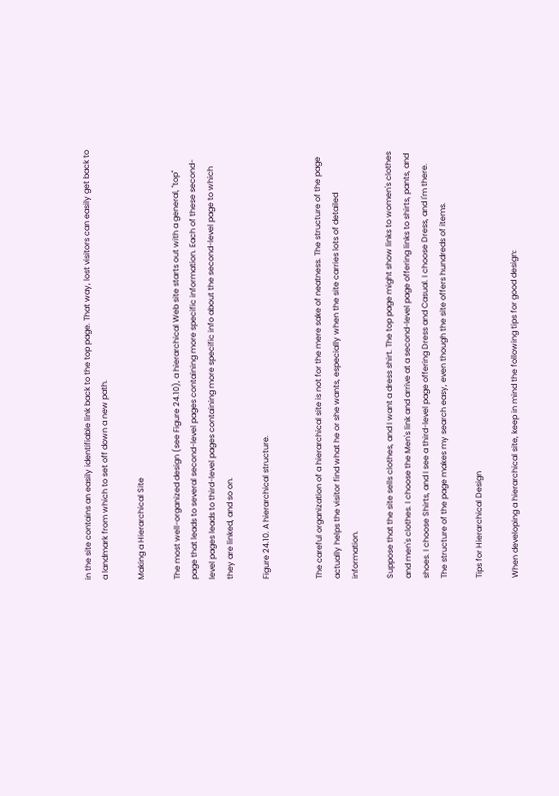in the site contains an easily identifiable link back to the top page. That way, lost visitors can easily get back to a landmark from which to set off down a new path.

Making a Hierarchical Site

The most well-organized design (see Figure 24.10), a hierarchical Web site starts out with a general, "top" page that leads to several second-level pages containing more specific information. Each of these second-level pages leads to third-level pages containing more specific info about the second-level page to which they are linked, and so on.

Figure 24.10. A hierarchical structure.


The careful organization of a hierarchical site is not for the mere sake of neatness. The structure of the page actually helps the visitor find what he or she wants, especially when the site carries lots of detailed information.

Suppose that the site sells clothes, and I want a dress shirt. The top page might show links to women's clothes and men's clothes. I choose the Men's link and arrive at a second-level page offering links to shirts, pants, and shoes. I choose Shirts, and I see a third-level page offering Dress and Casual. I choose Dress, and I'm there. The structure of the page makes my search easy, even though the site offers hundreds of items.

Tips for Hierarchical Design

When developing a hierarchical site, keep in mind the following tips for good design: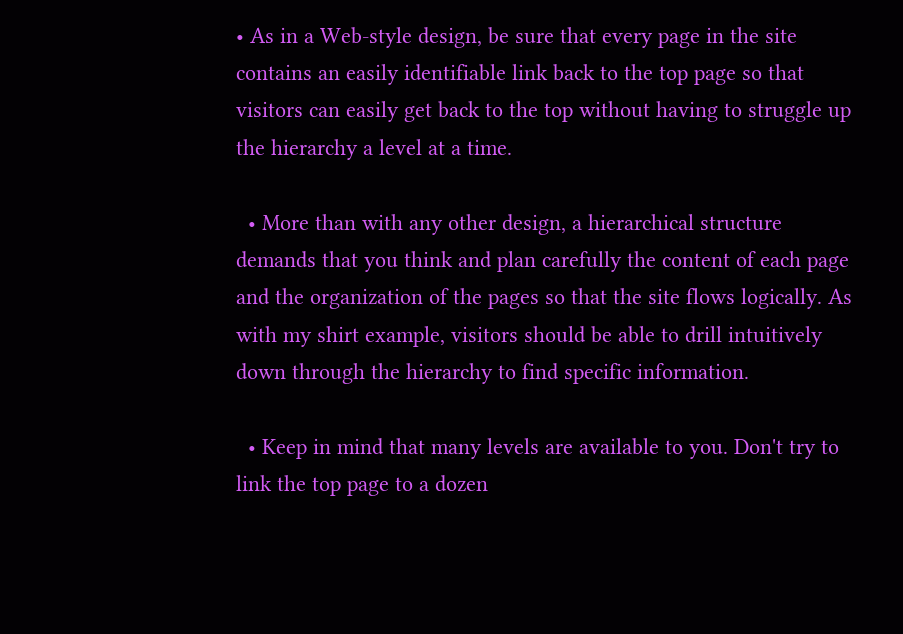• As in a Web-style design, be sure that every page in the site contains an easily identifiable link back to the top page so that visitors can easily get back to the top without having to struggle up the hierarchy a level at a time.

  • More than with any other design, a hierarchical structure demands that you think and plan carefully the content of each page and the organization of the pages so that the site flows logically. As with my shirt example, visitors should be able to drill intuitively down through the hierarchy to find specific information.

  • Keep in mind that many levels are available to you. Don't try to link the top page to a dozen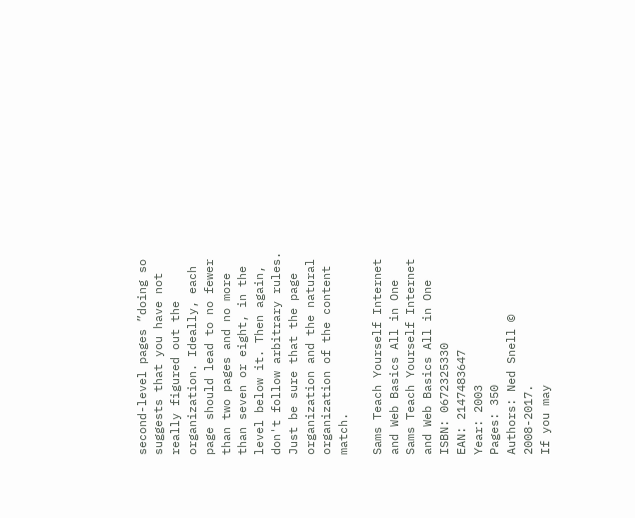second-level pages ”doing so suggests that you have not really figured out the organization. Ideally, each page should lead to no fewer than two pages and no more than seven or eight, in the level below it. Then again, don't follow arbitrary rules. Just be sure that the page organization and the natural organization of the content match.

Sams Teach Yourself Internet and Web Basics All in One
Sams Teach Yourself Internet and Web Basics All in One
ISBN: 0672325330
EAN: 2147483647
Year: 2003
Pages: 350
Authors: Ned Snell © 2008-2017.
If you may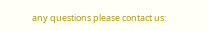any questions please contact us: